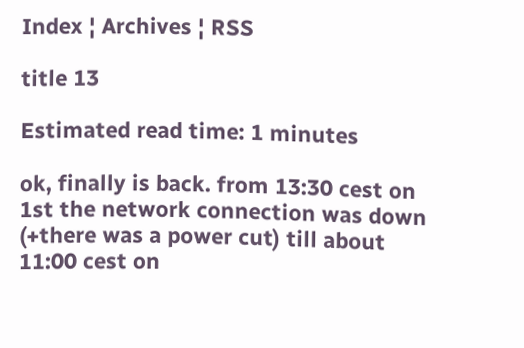Index ¦ Archives ¦ RSS

title 13

Estimated read time: 1 minutes

ok, finally is back. from 13:30 cest on 1st the network connection was down (+there was a power cut) till about 11:00 cest on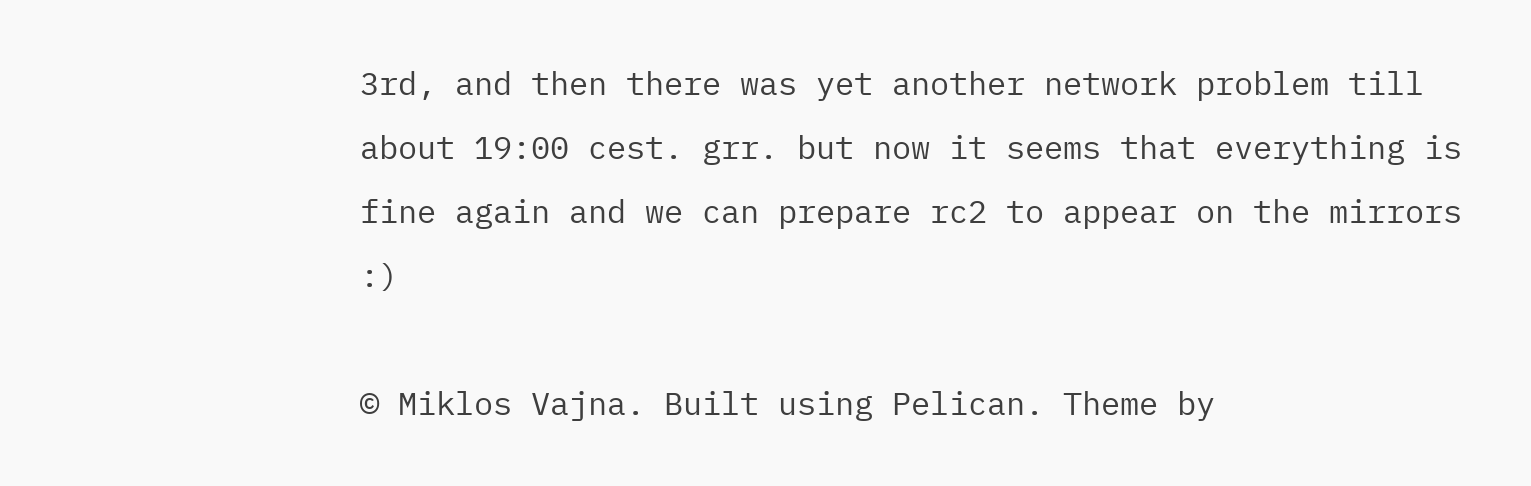3rd, and then there was yet another network problem till about 19:00 cest. grr. but now it seems that everything is fine again and we can prepare rc2 to appear on the mirrors :)

© Miklos Vajna. Built using Pelican. Theme by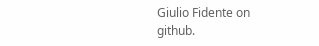Giulio Fidente on github.